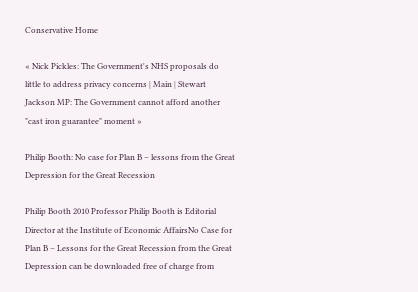Conservative Home

« Nick Pickles: The Government's NHS proposals do little to address privacy concerns | Main | Stewart Jackson MP: The Government cannot afford another "cast iron guarantee" moment »

Philip Booth: No case for Plan B – lessons from the Great Depression for the Great Recession

Philip Booth 2010 Professor Philip Booth is Editorial Director at the Institute of Economic AffairsNo Case for Plan B – Lessons for the Great Recession from the Great Depression can be downloaded free of charge from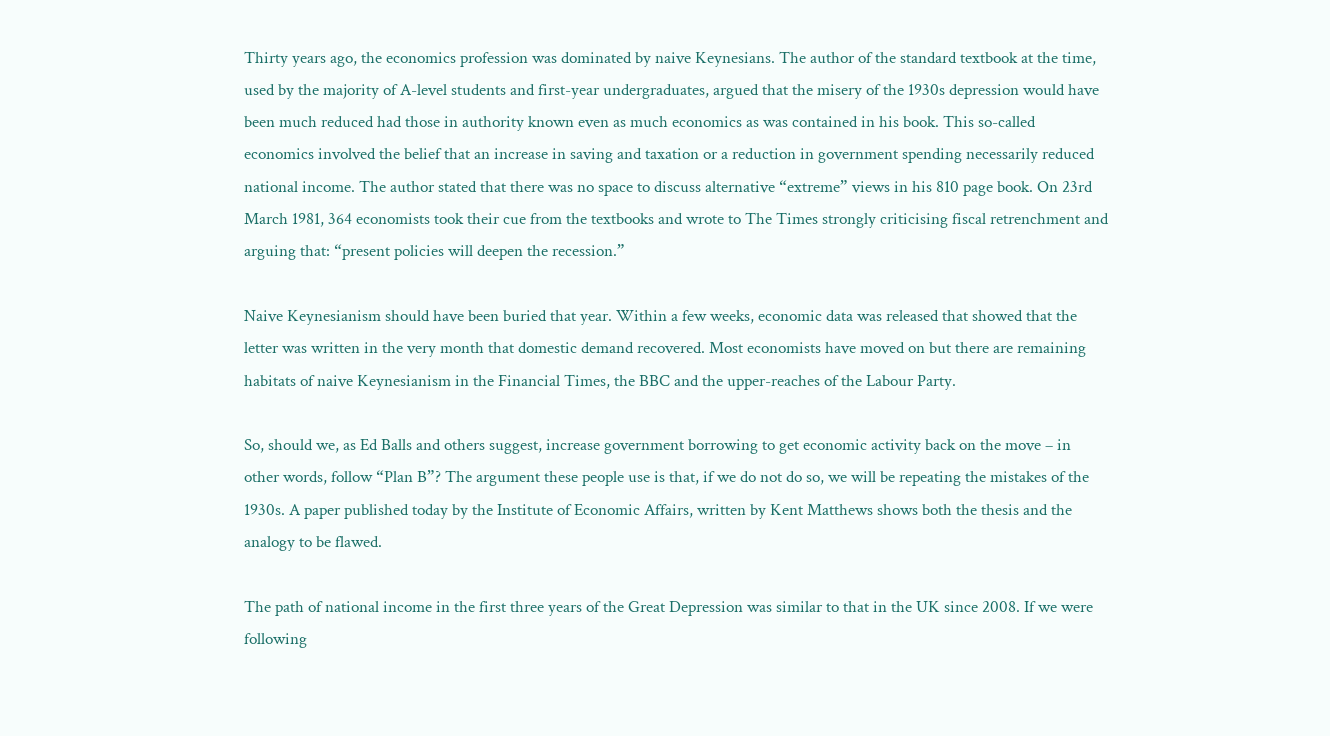Thirty years ago, the economics profession was dominated by naive Keynesians. The author of the standard textbook at the time, used by the majority of A-level students and first-year undergraduates, argued that the misery of the 1930s depression would have been much reduced had those in authority known even as much economics as was contained in his book. This so-called economics involved the belief that an increase in saving and taxation or a reduction in government spending necessarily reduced national income. The author stated that there was no space to discuss alternative “extreme” views in his 810 page book. On 23rd March 1981, 364 economists took their cue from the textbooks and wrote to The Times strongly criticising fiscal retrenchment and arguing that: “present policies will deepen the recession.”

Naive Keynesianism should have been buried that year. Within a few weeks, economic data was released that showed that the letter was written in the very month that domestic demand recovered. Most economists have moved on but there are remaining habitats of naive Keynesianism in the Financial Times, the BBC and the upper-reaches of the Labour Party.

So, should we, as Ed Balls and others suggest, increase government borrowing to get economic activity back on the move – in other words, follow “Plan B”? The argument these people use is that, if we do not do so, we will be repeating the mistakes of the 1930s. A paper published today by the Institute of Economic Affairs, written by Kent Matthews shows both the thesis and the analogy to be flawed.

The path of national income in the first three years of the Great Depression was similar to that in the UK since 2008. If we were following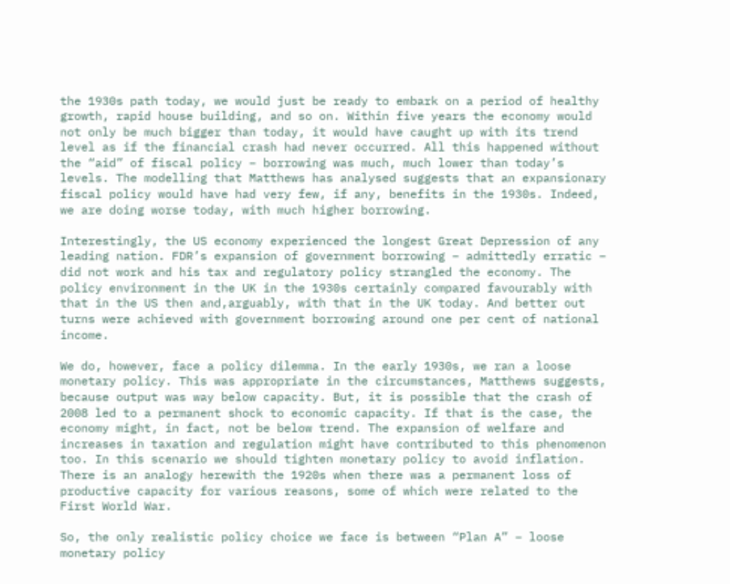the 1930s path today, we would just be ready to embark on a period of healthy growth, rapid house building, and so on. Within five years the economy would not only be much bigger than today, it would have caught up with its trend level as if the financial crash had never occurred. All this happened without the “aid” of fiscal policy – borrowing was much, much lower than today’s levels. The modelling that Matthews has analysed suggests that an expansionary fiscal policy would have had very few, if any, benefits in the 1930s. Indeed, we are doing worse today, with much higher borrowing.

Interestingly, the US economy experienced the longest Great Depression of any leading nation. FDR’s expansion of government borrowing – admittedly erratic – did not work and his tax and regulatory policy strangled the economy. The policy environment in the UK in the 1930s certainly compared favourably with that in the US then and,arguably, with that in the UK today. And better out turns were achieved with government borrowing around one per cent of national income.

We do, however, face a policy dilemma. In the early 1930s, we ran a loose monetary policy. This was appropriate in the circumstances, Matthews suggests, because output was way below capacity. But, it is possible that the crash of 2008 led to a permanent shock to economic capacity. If that is the case, the economy might, in fact, not be below trend. The expansion of welfare and increases in taxation and regulation might have contributed to this phenomenon too. In this scenario we should tighten monetary policy to avoid inflation. There is an analogy herewith the 1920s when there was a permanent loss of productive capacity for various reasons, some of which were related to the First World War.

So, the only realistic policy choice we face is between “Plan A” – loose monetary policy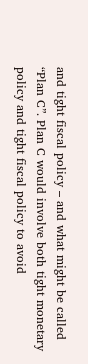and tight fiscal policy – and what might be called “Plan C”. Plan C would involve both tight monetary policy and tight fiscal policy to avoid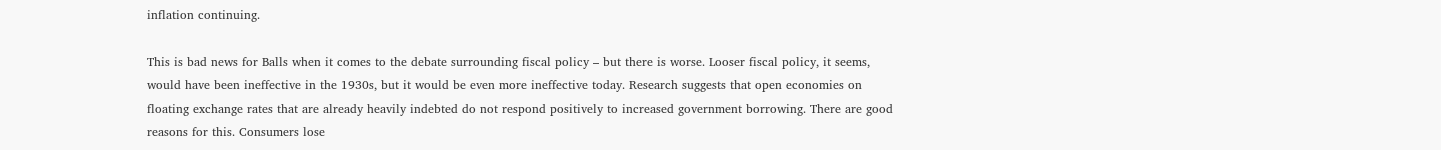inflation continuing.

This is bad news for Balls when it comes to the debate surrounding fiscal policy – but there is worse. Looser fiscal policy, it seems, would have been ineffective in the 1930s, but it would be even more ineffective today. Research suggests that open economies on floating exchange rates that are already heavily indebted do not respond positively to increased government borrowing. There are good reasons for this. Consumers lose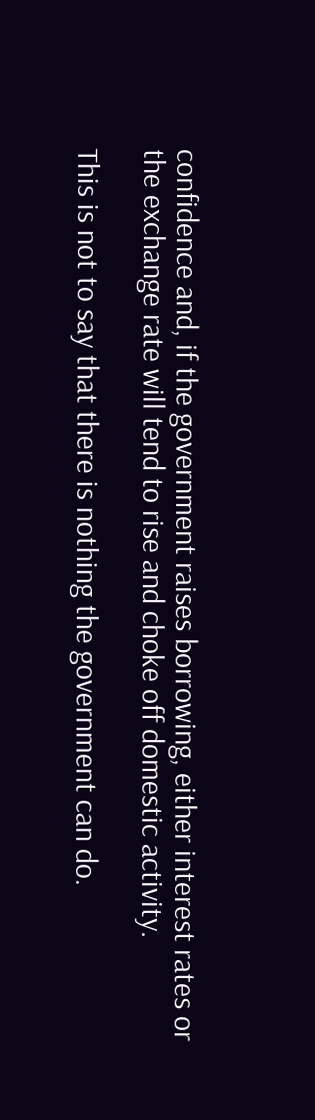confidence and, if the government raises borrowing, either interest rates or the exchange rate will tend to rise and choke off domestic activity.

This is not to say that there is nothing the government can do.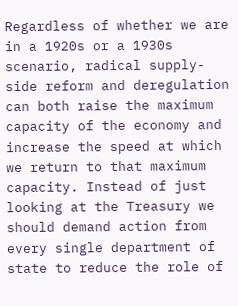Regardless of whether we are in a 1920s or a 1930s scenario, radical supply-side reform and deregulation can both raise the maximum capacity of the economy and increase the speed at which we return to that maximum capacity. Instead of just looking at the Treasury we should demand action from every single department of state to reduce the role of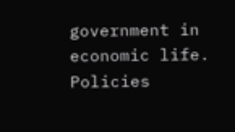government in economic life. Policies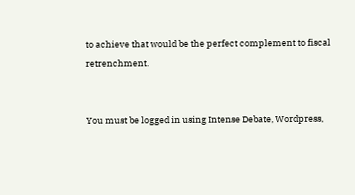to achieve that would be the perfect complement to fiscal retrenchment.


You must be logged in using Intense Debate, Wordpress,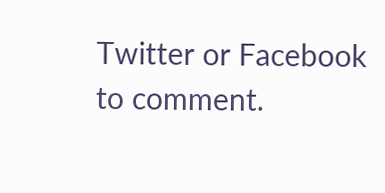Twitter or Facebook to comment.